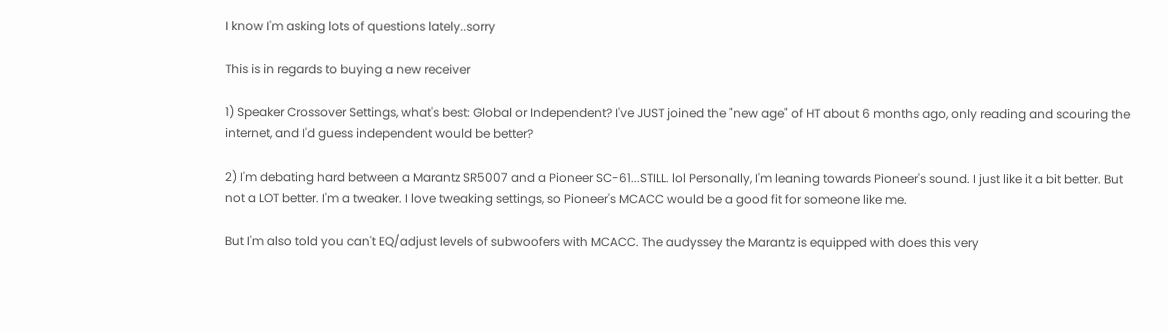I know I'm asking lots of questions lately..sorry

This is in regards to buying a new receiver

1) Speaker Crossover Settings, what's best: Global or Independent? I've JUST joined the "new age" of HT about 6 months ago, only reading and scouring the internet, and I'd guess independent would be better?

2) I'm debating hard between a Marantz SR5007 and a Pioneer SC-61...STILL. lol Personally, I'm leaning towards Pioneer's sound. I just like it a bit better. But not a LOT better. I'm a tweaker. I love tweaking settings, so Pioneer's MCACC would be a good fit for someone like me.

But I'm also told you can't EQ/adjust levels of subwoofers with MCACC. The audyssey the Marantz is equipped with does this very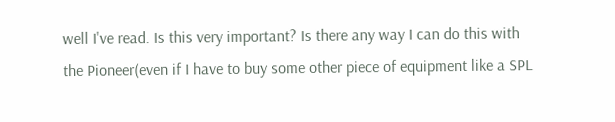well I've read. Is this very important? Is there any way I can do this with the Pioneer(even if I have to buy some other piece of equipment like a SPL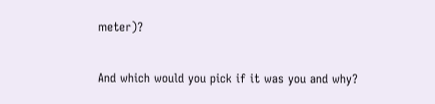meter)?

And which would you pick if it was you and why?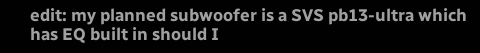edit: my planned subwoofer is a SVS pb13-ultra which has EQ built in should I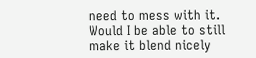need to mess with it. Would I be able to still make it blend nicely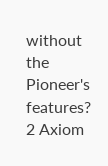without the Pioneer's features?
2 Axiom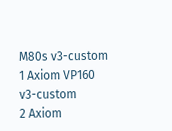M80s v3-custom
1 Axiom VP160 v3-custom
2 Axiom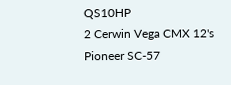QS10HP
2 Cerwin Vega CMX 12's
Pioneer SC-57